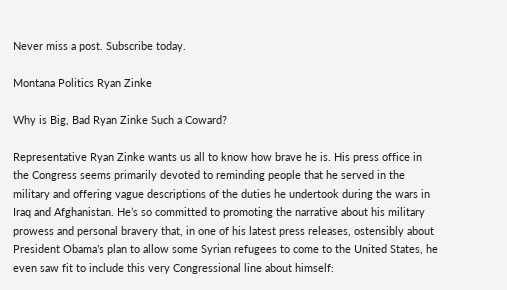Never miss a post. Subscribe today.

Montana Politics Ryan Zinke

Why is Big, Bad Ryan Zinke Such a Coward?

Representative Ryan Zinke wants us all to know how brave he is. His press office in the Congress seems primarily devoted to reminding people that he served in the military and offering vague descriptions of the duties he undertook during the wars in Iraq and Afghanistan. He’s so committed to promoting the narrative about his military prowess and personal bravery that, in one of his latest press releases, ostensibly about President Obama’s plan to allow some Syrian refugees to come to the United States, he even saw fit to include this very Congressional line about himself: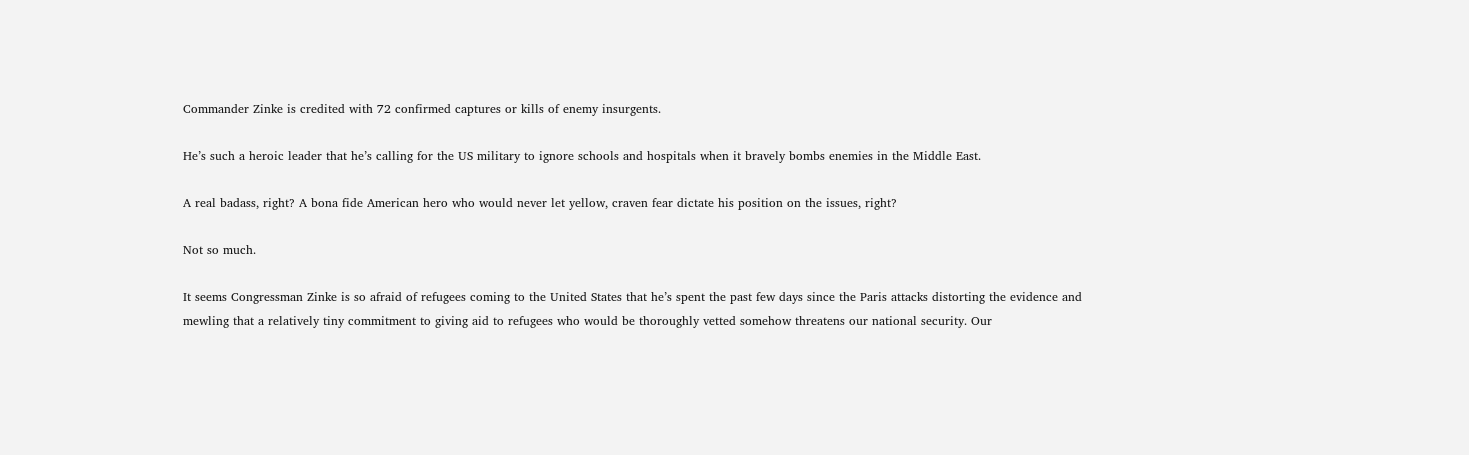Commander Zinke is credited with 72 confirmed captures or kills of enemy insurgents.

He’s such a heroic leader that he’s calling for the US military to ignore schools and hospitals when it bravely bombs enemies in the Middle East.

A real badass, right? A bona fide American hero who would never let yellow, craven fear dictate his position on the issues, right?

Not so much.

It seems Congressman Zinke is so afraid of refugees coming to the United States that he’s spent the past few days since the Paris attacks distorting the evidence and mewling that a relatively tiny commitment to giving aid to refugees who would be thoroughly vetted somehow threatens our national security. Our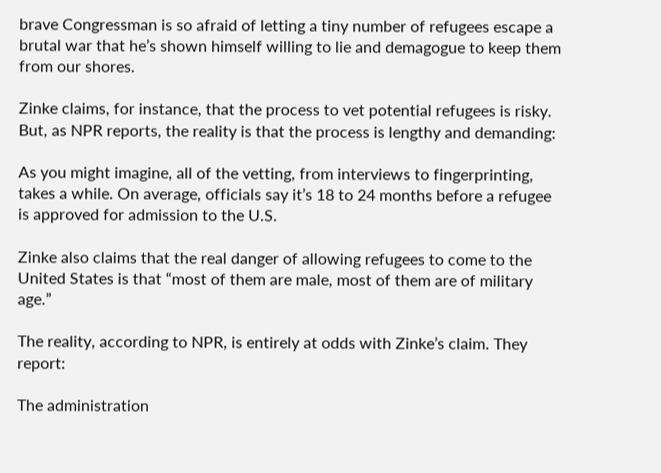brave Congressman is so afraid of letting a tiny number of refugees escape a brutal war that he’s shown himself willing to lie and demagogue to keep them from our shores.

Zinke claims, for instance, that the process to vet potential refugees is risky. But, as NPR reports, the reality is that the process is lengthy and demanding:

As you might imagine, all of the vetting, from interviews to fingerprinting, takes a while. On average, officials say it’s 18 to 24 months before a refugee is approved for admission to the U.S.

Zinke also claims that the real danger of allowing refugees to come to the United States is that “most of them are male, most of them are of military age.”

The reality, according to NPR, is entirely at odds with Zinke’s claim. They report:

The administration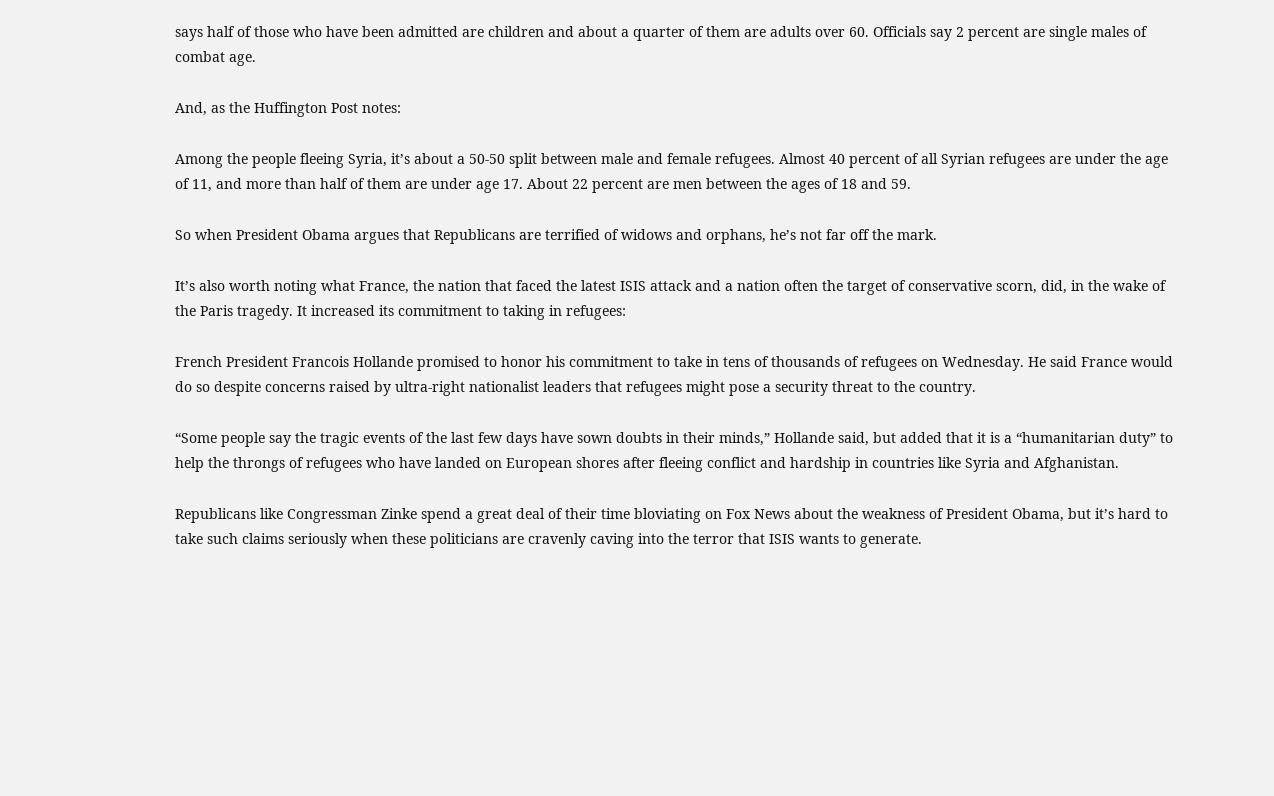says half of those who have been admitted are children and about a quarter of them are adults over 60. Officials say 2 percent are single males of combat age.

And, as the Huffington Post notes:

Among the people fleeing Syria, it’s about a 50-50 split between male and female refugees. Almost 40 percent of all Syrian refugees are under the age of 11, and more than half of them are under age 17. About 22 percent are men between the ages of 18 and 59.

So when President Obama argues that Republicans are terrified of widows and orphans, he’s not far off the mark.

It’s also worth noting what France, the nation that faced the latest ISIS attack and a nation often the target of conservative scorn, did, in the wake of the Paris tragedy. It increased its commitment to taking in refugees:

French President Francois Hollande promised to honor his commitment to take in tens of thousands of refugees on Wednesday. He said France would do so despite concerns raised by ultra-right nationalist leaders that refugees might pose a security threat to the country.

“Some people say the tragic events of the last few days have sown doubts in their minds,” Hollande said, but added that it is a “humanitarian duty” to help the throngs of refugees who have landed on European shores after fleeing conflict and hardship in countries like Syria and Afghanistan.

Republicans like Congressman Zinke spend a great deal of their time bloviating on Fox News about the weakness of President Obama, but it’s hard to take such claims seriously when these politicians are cravenly caving into the terror that ISIS wants to generate.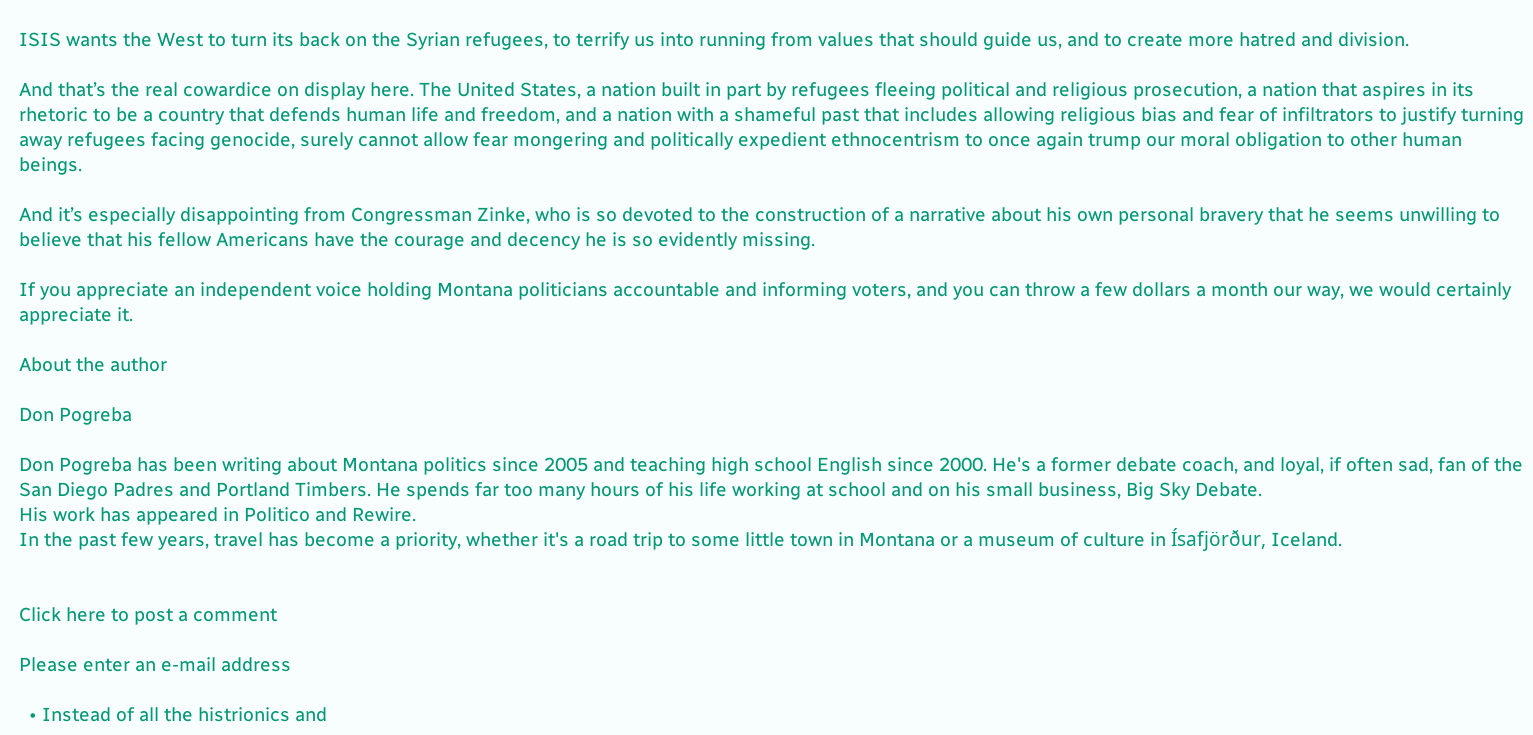ISIS wants the West to turn its back on the Syrian refugees, to terrify us into running from values that should guide us, and to create more hatred and division.

And that’s the real cowardice on display here. The United States, a nation built in part by refugees fleeing political and religious prosecution, a nation that aspires in its rhetoric to be a country that defends human life and freedom, and a nation with a shameful past that includes allowing religious bias and fear of infiltrators to justify turning away refugees facing genocide, surely cannot allow fear mongering and politically expedient ethnocentrism to once again trump our moral obligation to other human beings.

And it’s especially disappointing from Congressman Zinke, who is so devoted to the construction of a narrative about his own personal bravery that he seems unwilling to believe that his fellow Americans have the courage and decency he is so evidently missing.

If you appreciate an independent voice holding Montana politicians accountable and informing voters, and you can throw a few dollars a month our way, we would certainly appreciate it.

About the author

Don Pogreba

Don Pogreba has been writing about Montana politics since 2005 and teaching high school English since 2000. He's a former debate coach, and loyal, if often sad, fan of the San Diego Padres and Portland Timbers. He spends far too many hours of his life working at school and on his small business, Big Sky Debate.
His work has appeared in Politico and Rewire.
In the past few years, travel has become a priority, whether it's a road trip to some little town in Montana or a museum of culture in Ísafjörður, Iceland.


Click here to post a comment

Please enter an e-mail address

  • Instead of all the histrionics and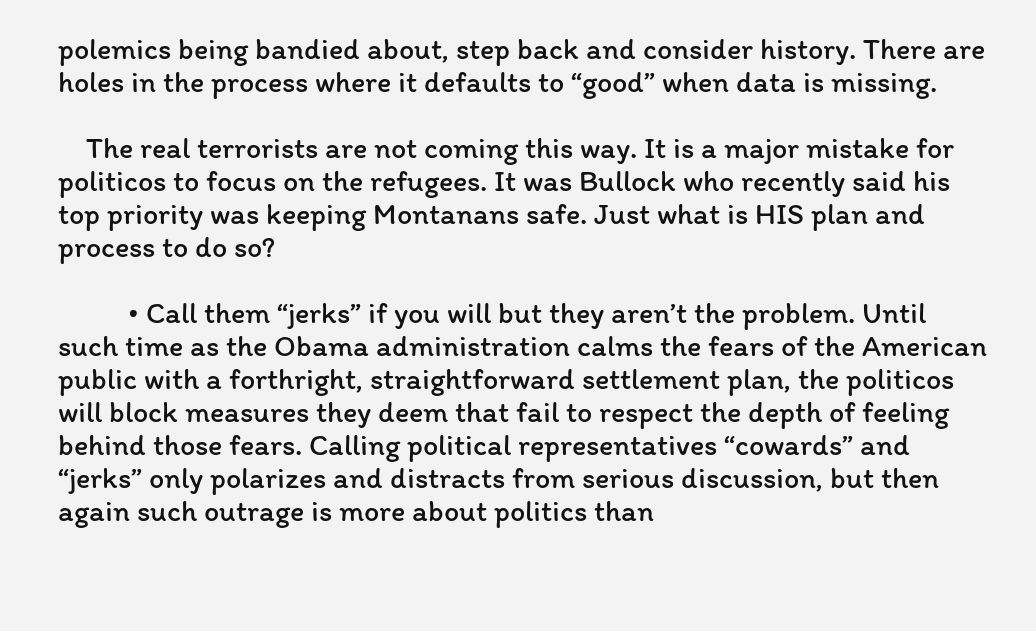polemics being bandied about, step back and consider history. There are holes in the process where it defaults to “good” when data is missing.

    The real terrorists are not coming this way. It is a major mistake for politicos to focus on the refugees. It was Bullock who recently said his top priority was keeping Montanans safe. Just what is HIS plan and process to do so?

          • Call them “jerks” if you will but they aren’t the problem. Until such time as the Obama administration calms the fears of the American public with a forthright, straightforward settlement plan, the politicos will block measures they deem that fail to respect the depth of feeling behind those fears. Calling political representatives “cowards” and “jerks” only polarizes and distracts from serious discussion, but then again such outrage is more about politics than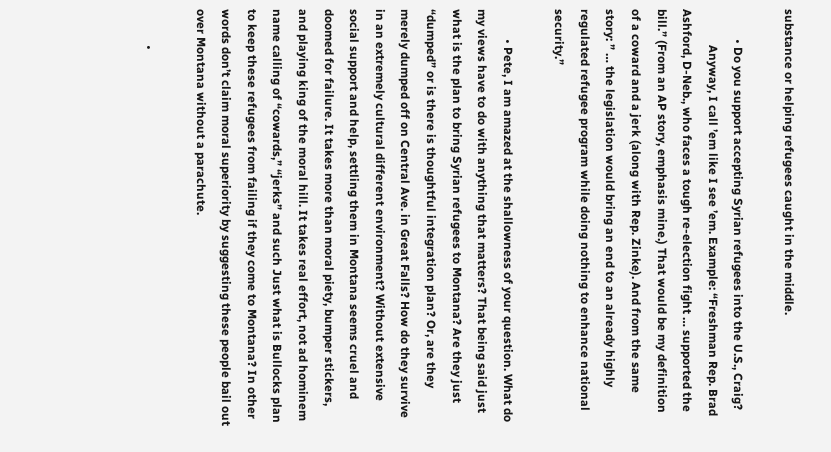substance or helping refugees caught in the middle.

          • Do you support accepting Syrian refugees into the U.S., Craig?
            Anyway, I call ’em like I see ’em. Example: “Freshman Rep. Brad Ashford, D-Neb., who faces a tough re-election fight … supported the bill.” (From an AP story, emphasis mine.) That would be my definition of a coward and a jerk (along with Rep. Zinke). And from the same story: ” … the legislation would bring an end to an already highly regulated refugee program while doing nothing to enhance national security.”

          • Pete, I am amazed at the shallowness of your question. What do my views have to do with anything that matters? That being said just what is the plan to bring Syrian refugees to Montana? Are they just “dumped” or is there is thoughtful integration plan? Or, are they merely dumped off on Central Ave. in Great Falls? How do they survive in an extremely cultural different environment? Without extensive social support and help, settling them in Montana seems cruel and doomed for failure. It takes more than moral piety, bumper stickers, and playing king of the moral hill. It takes real effort, not ad hominem name calling of “cowards,” “jerks” and such Just what is Bullocks plan to keep these refugees from failing if they come to Montana? In other words don’t claim moral superiority by suggesting these people bail out over Montana without a parachute.

            •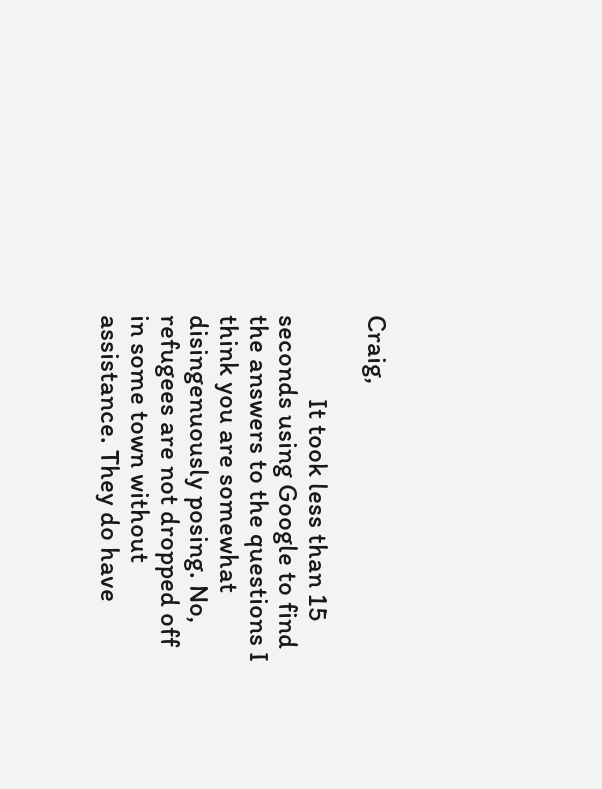Craig,

              It took less than 15 seconds using Google to find the answers to the questions I think you are somewhat disingenuously posing. No, refugees are not dropped off in some town without assistance. They do have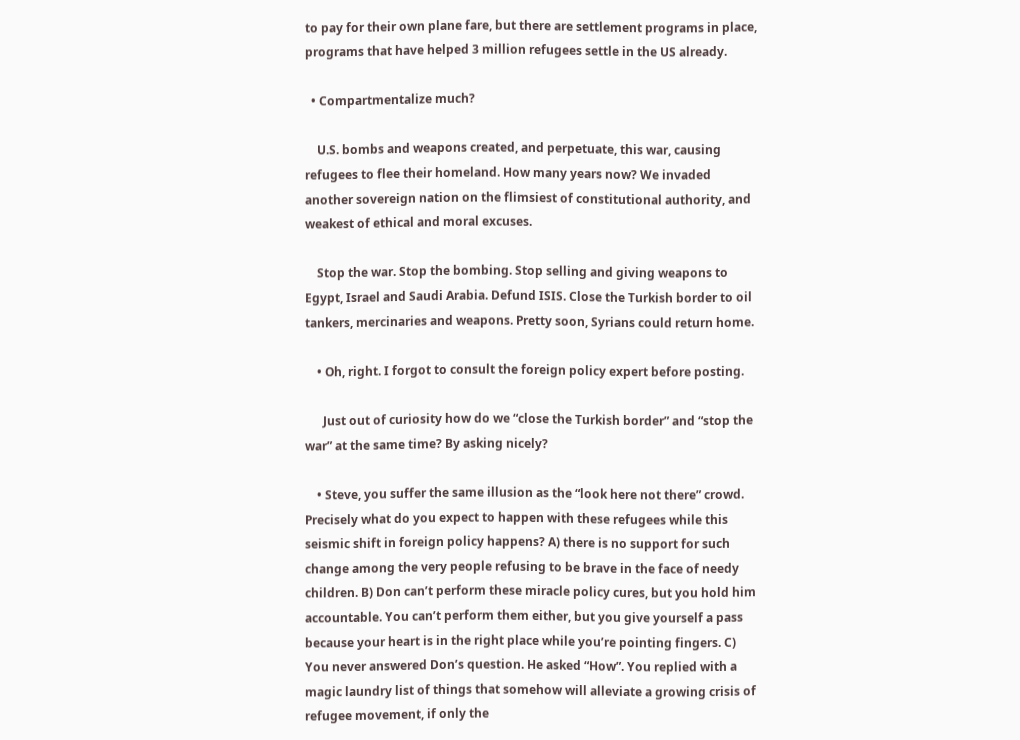to pay for their own plane fare, but there are settlement programs in place, programs that have helped 3 million refugees settle in the US already.

  • Compartmentalize much?

    U.S. bombs and weapons created, and perpetuate, this war, causing refugees to flee their homeland. How many years now? We invaded another sovereign nation on the flimsiest of constitutional authority, and weakest of ethical and moral excuses.

    Stop the war. Stop the bombing. Stop selling and giving weapons to Egypt, Israel and Saudi Arabia. Defund ISIS. Close the Turkish border to oil tankers, mercinaries and weapons. Pretty soon, Syrians could return home.

    • Oh, right. I forgot to consult the foreign policy expert before posting.

      Just out of curiosity how do we “close the Turkish border” and “stop the war” at the same time? By asking nicely?

    • Steve, you suffer the same illusion as the “look here not there” crowd. Precisely what do you expect to happen with these refugees while this seismic shift in foreign policy happens? A) there is no support for such change among the very people refusing to be brave in the face of needy children. B) Don can’t perform these miracle policy cures, but you hold him accountable. You can’t perform them either, but you give yourself a pass because your heart is in the right place while you’re pointing fingers. C) You never answered Don’s question. He asked “How”. You replied with a magic laundry list of things that somehow will alleviate a growing crisis of refugee movement, if only the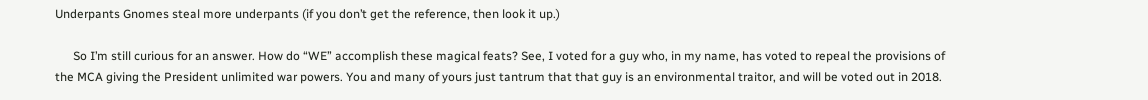Underpants Gnomes steal more underpants (if you don’t get the reference, then look it up.)

      So I’m still curious for an answer. How do “WE” accomplish these magical feats? See, I voted for a guy who, in my name, has voted to repeal the provisions of the MCA giving the President unlimited war powers. You and many of yours just tantrum that that guy is an environmental traitor, and will be voted out in 2018.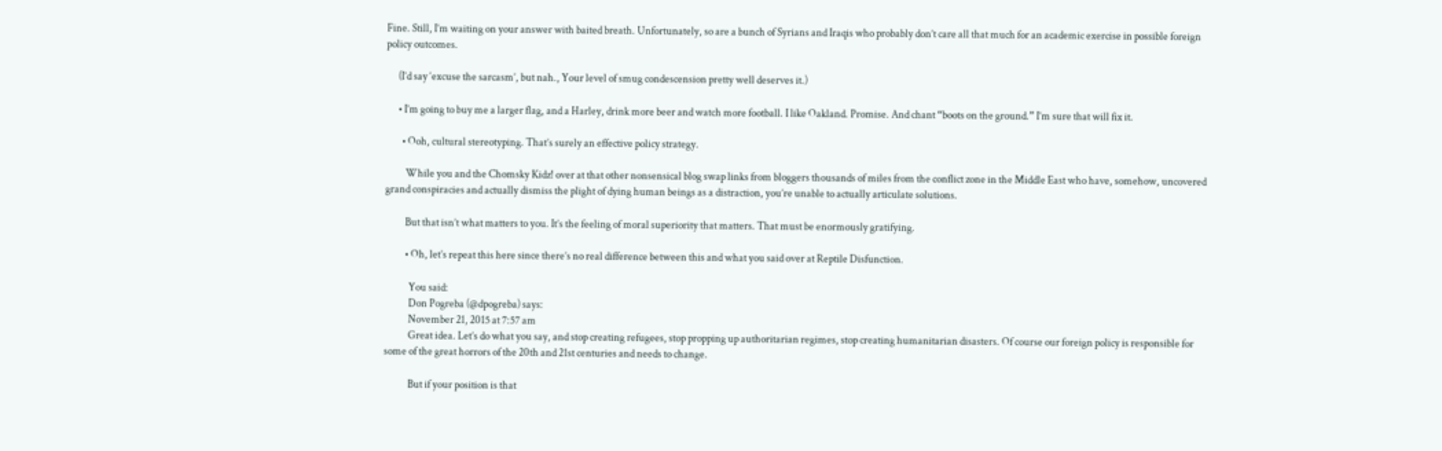Fine. Still, I’m waiting on your answer with baited breath. Unfortunately, so are a bunch of Syrians and Iraqis who probably don’t care all that much for an academic exercise in possible foreign policy outcomes.

      (I’d say ‘excuse the sarcasm’, but nah., Your level of smug condescension pretty well deserves it.)

      • I’m going to buy me a larger flag, and a Harley, drink more beer and watch more football. I like Oakland. Promise. And chant “boots on the ground.” I’m sure that will fix it.

        • Ooh, cultural stereotyping. That’s surely an effective policy strategy.

          While you and the Chomsky Kidz! over at that other nonsensical blog swap links from bloggers thousands of miles from the conflict zone in the Middle East who have, somehow, uncovered grand conspiracies and actually dismiss the plight of dying human beings as a distraction, you’re unable to actually articulate solutions.

          But that isn’t what matters to you. It’s the feeling of moral superiority that matters. That must be enormously gratifying.

          • Oh, let’s repeat this here since there’s no real difference between this and what you said over at Reptile Disfunction.

            You said:
            Don Pogreba (@dpogreba) says:
            November 21, 2015 at 7:57 am
            Great idea. Let’s do what you say, and stop creating refugees, stop propping up authoritarian regimes, stop creating humanitarian disasters. Of course our foreign policy is responsible for some of the great horrors of the 20th and 21st centuries and needs to change.

            But if your position is that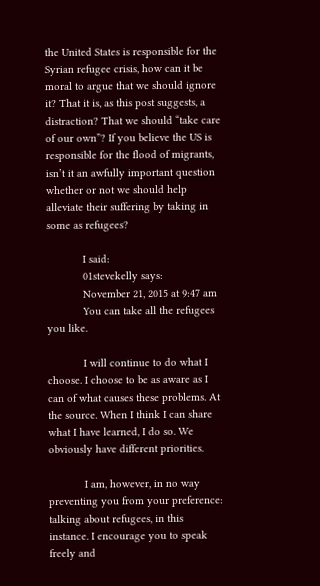the United States is responsible for the Syrian refugee crisis, how can it be moral to argue that we should ignore it? That it is, as this post suggests, a distraction? That we should “take care of our own”? If you believe the US is responsible for the flood of migrants, isn’t it an awfully important question whether or not we should help alleviate their suffering by taking in some as refugees?

            I said:
            01stevekelly says:
            November 21, 2015 at 9:47 am
            You can take all the refugees you like.

            I will continue to do what I choose. I choose to be as aware as I can of what causes these problems. At the source. When I think I can share what I have learned, I do so. We obviously have different priorities.

            I am, however, in no way preventing you from your preference: talking about refugees, in this instance. I encourage you to speak freely and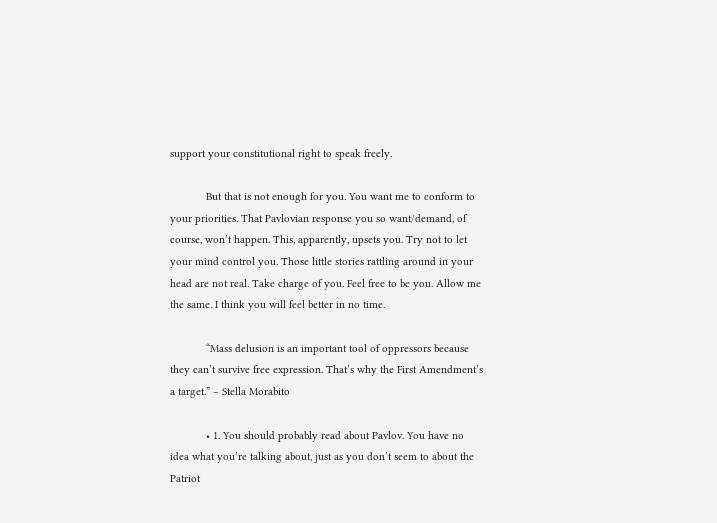support your constitutional right to speak freely.

            But that is not enough for you. You want me to conform to your priorities. That Pavlovian response you so want/demand, of course, won’t happen. This, apparently, upsets you. Try not to let your mind control you. Those little stories rattling around in your head are not real. Take charge of you. Feel free to be you. Allow me the same. I think you will feel better in no time.

            “Mass delusion is an important tool of oppressors because they can’t survive free expression. That’s why the First Amendment’s a target.” – Stella Morabito

            • 1. You should probably read about Pavlov. You have no idea what you’re talking about, just as you don’t seem to about the Patriot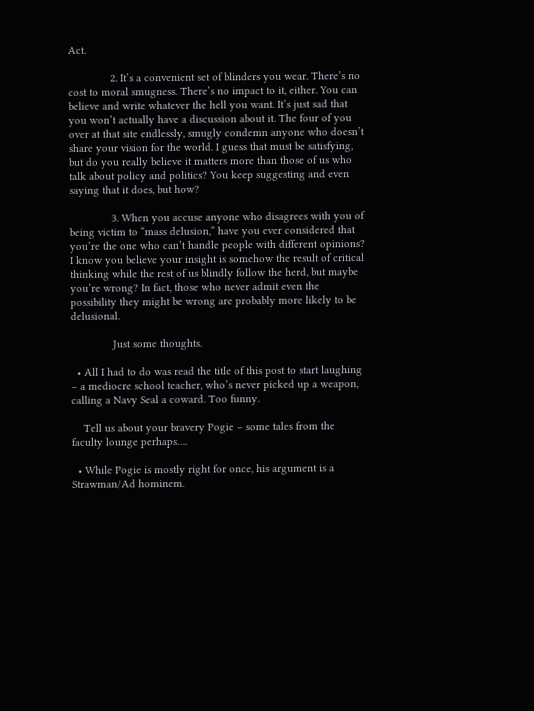Act.

              2. It’s a convenient set of blinders you wear. There’s no cost to moral smugness. There’s no impact to it, either. You can believe and write whatever the hell you want. It’s just sad that you won’t actually have a discussion about it. The four of you over at that site endlessly, smugly condemn anyone who doesn’t share your vision for the world. I guess that must be satisfying, but do you really believe it matters more than those of us who talk about policy and politics? You keep suggesting and even saying that it does, but how?

              3. When you accuse anyone who disagrees with you of being victim to “mass delusion,” have you ever considered that you’re the one who can’t handle people with different opinions? I know you believe your insight is somehow the result of critical thinking while the rest of us blindly follow the herd, but maybe you’re wrong? In fact, those who never admit even the possibility they might be wrong are probably more likely to be delusional.

              Just some thoughts.

  • All I had to do was read the title of this post to start laughing – a mediocre school teacher, who’s never picked up a weapon, calling a Navy Seal a coward. Too funny.

    Tell us about your bravery Pogie – some tales from the faculty lounge perhaps….

  • While Pogie is mostly right for once, his argument is a Strawman/Ad hominem.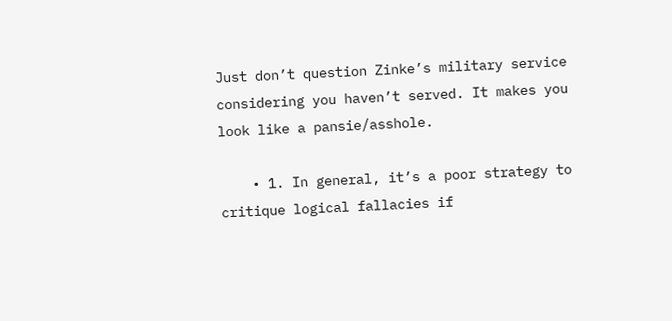Just don’t question Zinke’s military service considering you haven’t served. It makes you look like a pansie/asshole.

    • 1. In general, it’s a poor strategy to critique logical fallacies if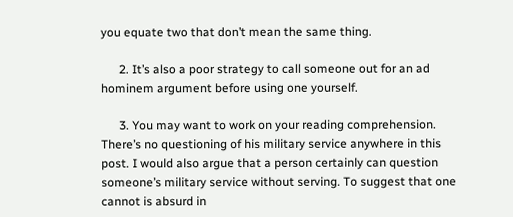you equate two that don’t mean the same thing.

      2. It’s also a poor strategy to call someone out for an ad hominem argument before using one yourself.

      3. You may want to work on your reading comprehension. There’s no questioning of his military service anywhere in this post. I would also argue that a person certainly can question someone’s military service without serving. To suggest that one cannot is absurd in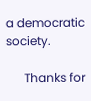a democratic society.

      Thanks for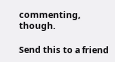commenting, though.

Send this to a friend